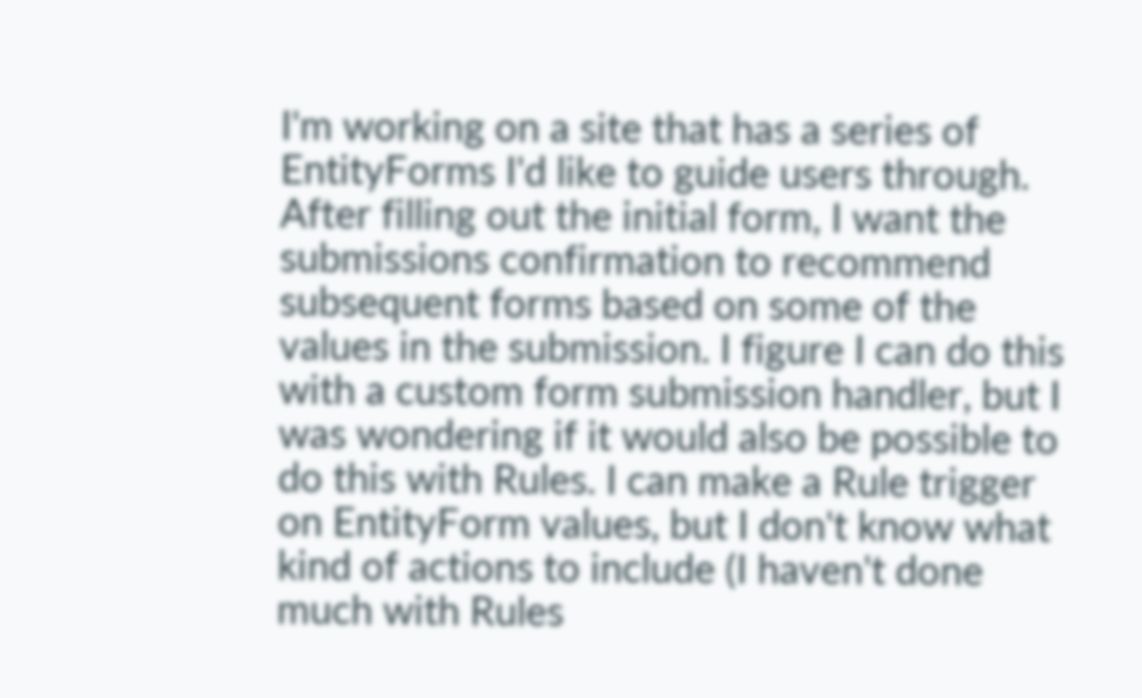I'm working on a site that has a series of EntityForms I'd like to guide users through. After filling out the initial form, I want the submissions confirmation to recommend subsequent forms based on some of the values in the submission. I figure I can do this with a custom form submission handler, but I was wondering if it would also be possible to do this with Rules. I can make a Rule trigger on EntityForm values, but I don't know what kind of actions to include (I haven't done much with Rules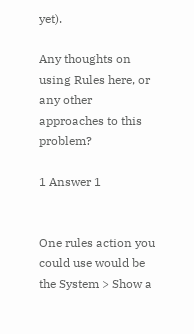yet).

Any thoughts on using Rules here, or any other approaches to this problem?

1 Answer 1


One rules action you could use would be the System > Show a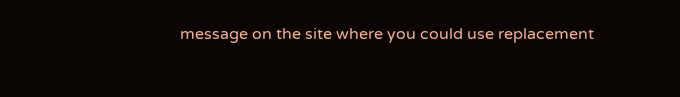message on the site where you could use replacement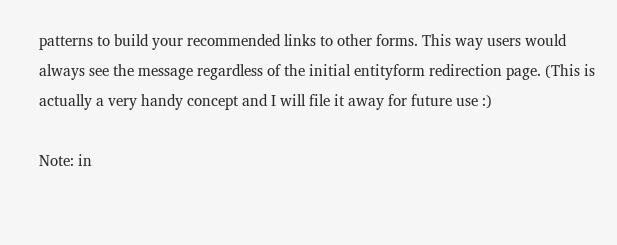patterns to build your recommended links to other forms. This way users would always see the message regardless of the initial entityform redirection page. (This is actually a very handy concept and I will file it away for future use :)

Note: in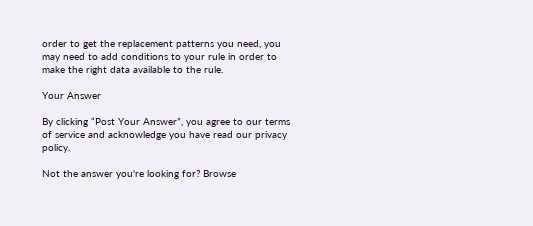order to get the replacement patterns you need, you may need to add conditions to your rule in order to make the right data available to the rule.

Your Answer

By clicking “Post Your Answer”, you agree to our terms of service and acknowledge you have read our privacy policy.

Not the answer you're looking for? Browse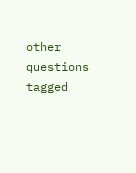other questions tagged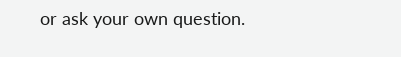or ask your own question.